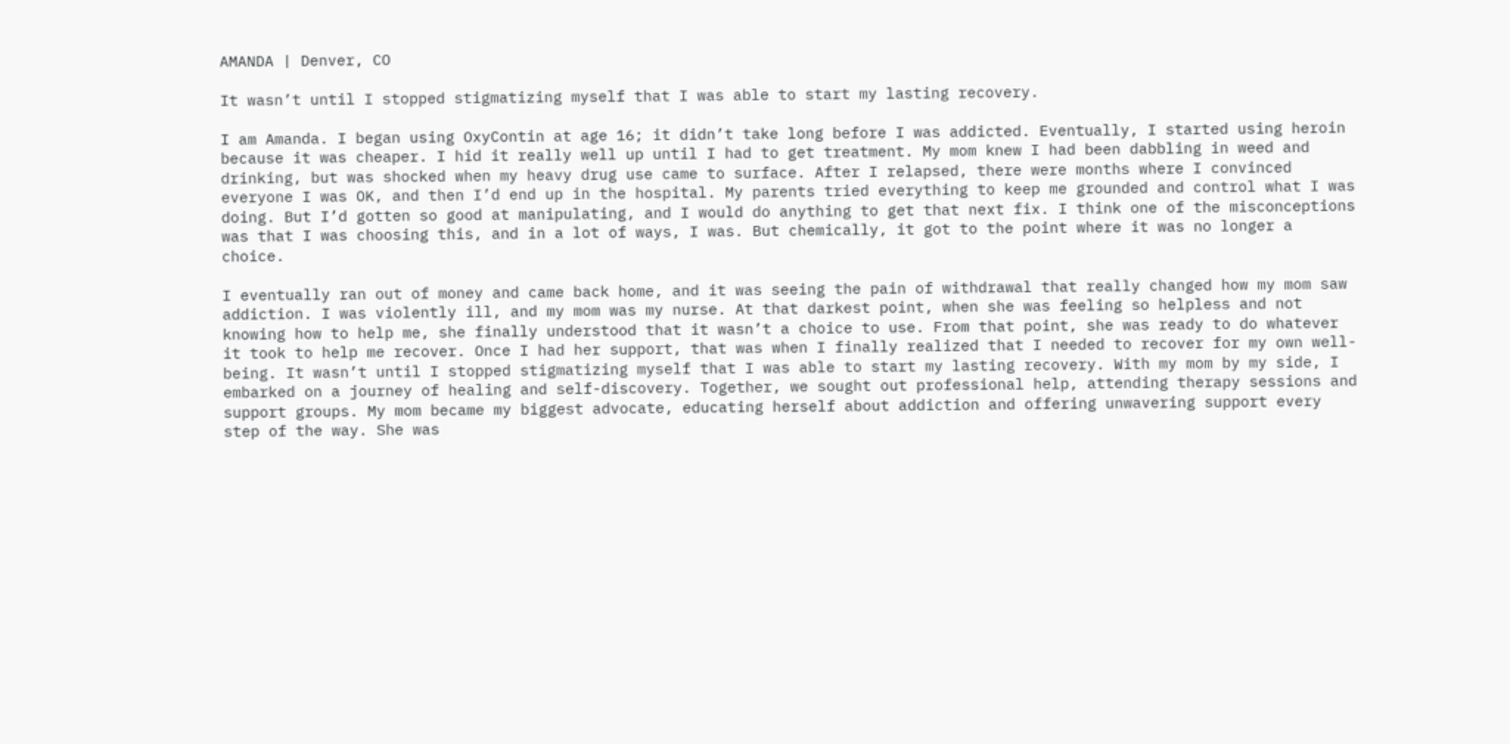AMANDA | Denver, CO

It wasn’t until I stopped stigmatizing myself that I was able to start my lasting recovery.

I am Amanda. I began using OxyContin at age 16; it didn’t take long before I was addicted. Eventually, I started using heroin because it was cheaper. I hid it really well up until I had to get treatment. My mom knew I had been dabbling in weed and drinking, but was shocked when my heavy drug use came to surface. After I relapsed, there were months where I convinced everyone I was OK, and then I’d end up in the hospital. My parents tried everything to keep me grounded and control what I was doing. But I’d gotten so good at manipulating, and I would do anything to get that next fix. I think one of the misconceptions was that I was choosing this, and in a lot of ways, I was. But chemically, it got to the point where it was no longer a choice.

I eventually ran out of money and came back home, and it was seeing the pain of withdrawal that really changed how my mom saw addiction. I was violently ill, and my mom was my nurse. At that darkest point, when she was feeling so helpless and not knowing how to help me, she finally understood that it wasn’t a choice to use. From that point, she was ready to do whatever it took to help me recover. Once I had her support, that was when I finally realized that I needed to recover for my own well-being. It wasn’t until I stopped stigmatizing myself that I was able to start my lasting recovery. With my mom by my side, I embarked on a journey of healing and self-discovery. Together, we sought out professional help, attending therapy sessions and support groups. My mom became my biggest advocate, educating herself about addiction and offering unwavering support every step of the way. She was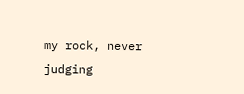my rock, never judging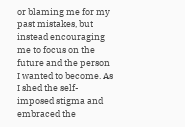or blaming me for my past mistakes, but instead encouraging me to focus on the future and the person I wanted to become. As I shed the self-imposed stigma and embraced the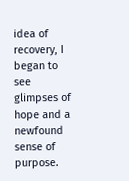idea of recovery, I began to see glimpses of hope and a newfound sense of purpose.